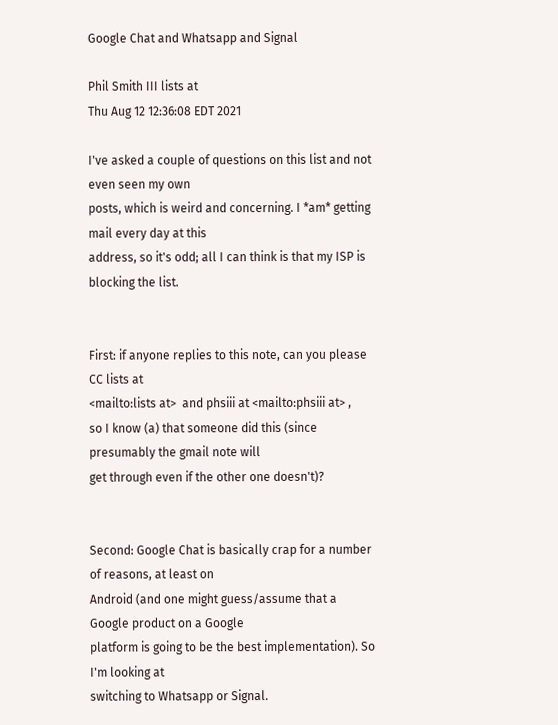Google Chat and Whatsapp and Signal

Phil Smith III lists at
Thu Aug 12 12:36:08 EDT 2021

I've asked a couple of questions on this list and not even seen my own
posts, which is weird and concerning. I *am* getting mail every day at this
address, so it's odd; all I can think is that my ISP is blocking the list.


First: if anyone replies to this note, can you please CC lists at
<mailto:lists at>  and phsiii at <mailto:phsiii at> ,
so I know (a) that someone did this (since presumably the gmail note will
get through even if the other one doesn't)?


Second: Google Chat is basically crap for a number of reasons, at least on
Android (and one might guess/assume that a Google product on a Google
platform is going to be the best implementation). So I'm looking at
switching to Whatsapp or Signal.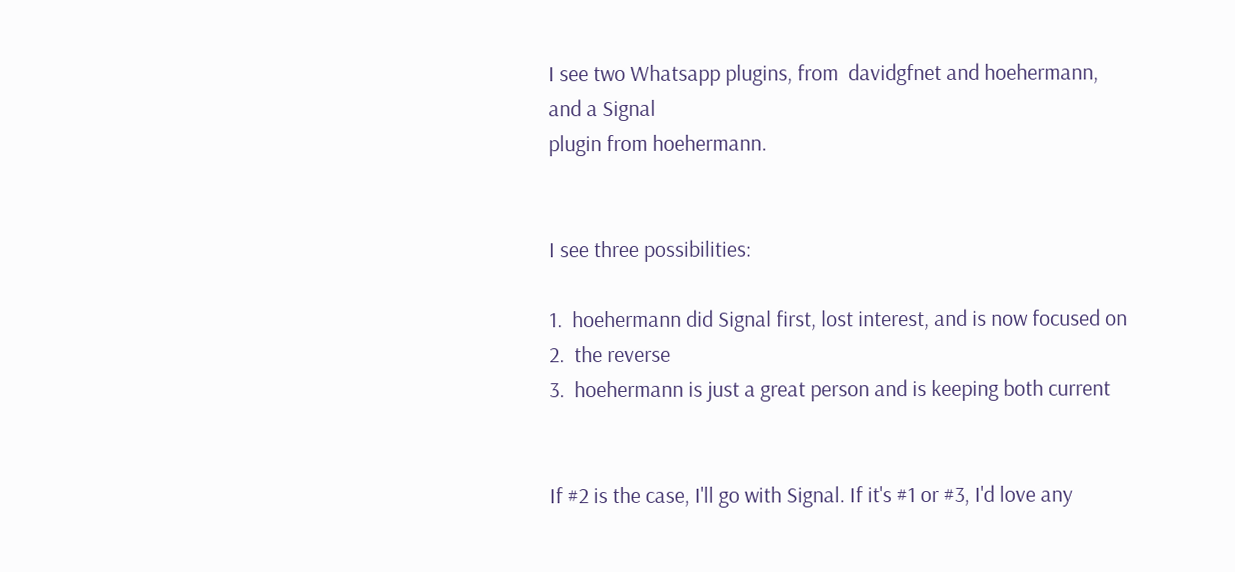I see two Whatsapp plugins, from  davidgfnet and hoehermann, and a Signal
plugin from hoehermann.


I see three possibilities:

1.  hoehermann did Signal first, lost interest, and is now focused on
2.  the reverse
3.  hoehermann is just a great person and is keeping both current


If #2 is the case, I'll go with Signal. If it's #1 or #3, I'd love any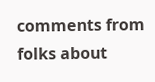comments from folks about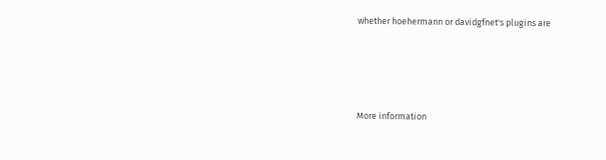whether hoehermann or davidgfnet's plugins are




More information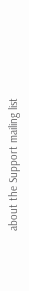about the Support mailing list